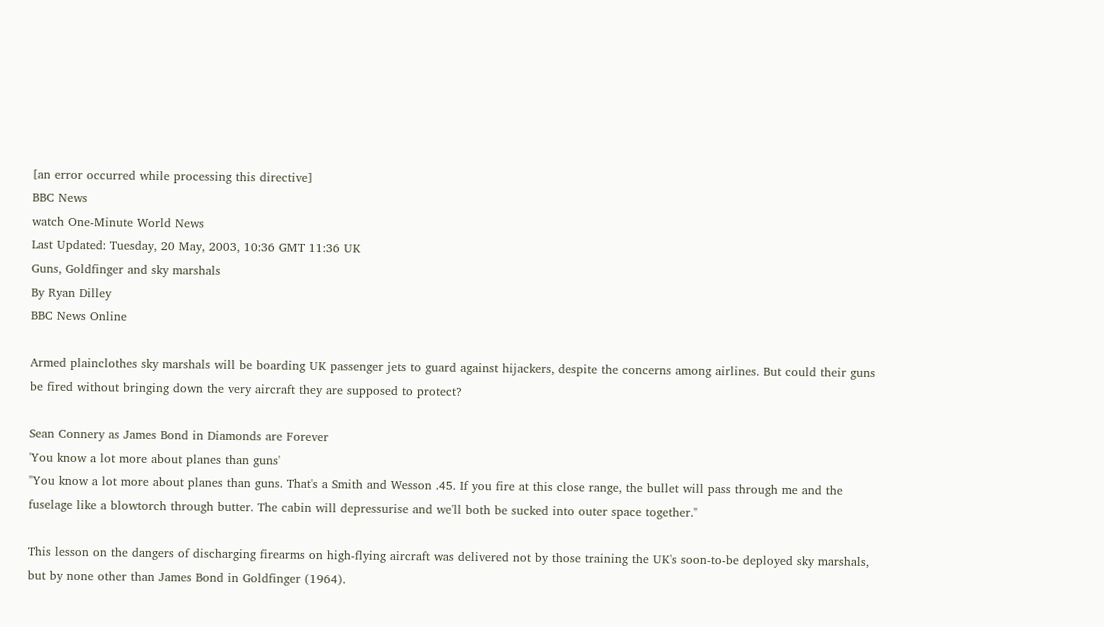[an error occurred while processing this directive]
BBC News
watch One-Minute World News
Last Updated: Tuesday, 20 May, 2003, 10:36 GMT 11:36 UK
Guns, Goldfinger and sky marshals
By Ryan Dilley
BBC News Online

Armed plainclothes sky marshals will be boarding UK passenger jets to guard against hijackers, despite the concerns among airlines. But could their guns be fired without bringing down the very aircraft they are supposed to protect?

Sean Connery as James Bond in Diamonds are Forever
'You know a lot more about planes than guns'
"You know a lot more about planes than guns. That's a Smith and Wesson .45. If you fire at this close range, the bullet will pass through me and the fuselage like a blowtorch through butter. The cabin will depressurise and we'll both be sucked into outer space together."

This lesson on the dangers of discharging firearms on high-flying aircraft was delivered not by those training the UK's soon-to-be deployed sky marshals, but by none other than James Bond in Goldfinger (1964).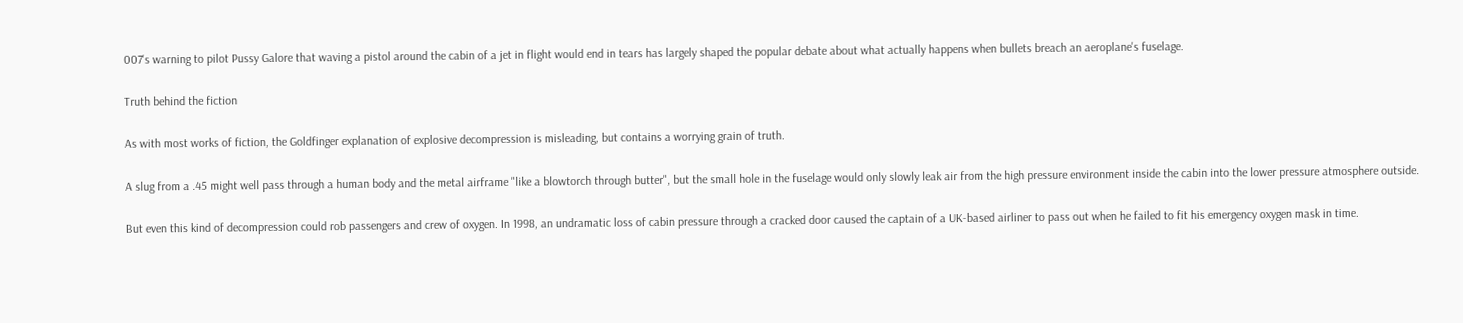007's warning to pilot Pussy Galore that waving a pistol around the cabin of a jet in flight would end in tears has largely shaped the popular debate about what actually happens when bullets breach an aeroplane's fuselage.

Truth behind the fiction

As with most works of fiction, the Goldfinger explanation of explosive decompression is misleading, but contains a worrying grain of truth.

A slug from a .45 might well pass through a human body and the metal airframe "like a blowtorch through butter", but the small hole in the fuselage would only slowly leak air from the high pressure environment inside the cabin into the lower pressure atmosphere outside.

But even this kind of decompression could rob passengers and crew of oxygen. In 1998, an undramatic loss of cabin pressure through a cracked door caused the captain of a UK-based airliner to pass out when he failed to fit his emergency oxygen mask in time.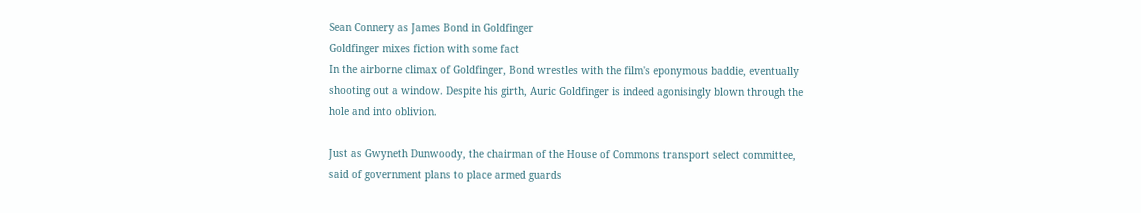Sean Connery as James Bond in Goldfinger
Goldfinger mixes fiction with some fact
In the airborne climax of Goldfinger, Bond wrestles with the film's eponymous baddie, eventually shooting out a window. Despite his girth, Auric Goldfinger is indeed agonisingly blown through the hole and into oblivion.

Just as Gwyneth Dunwoody, the chairman of the House of Commons transport select committee, said of government plans to place armed guards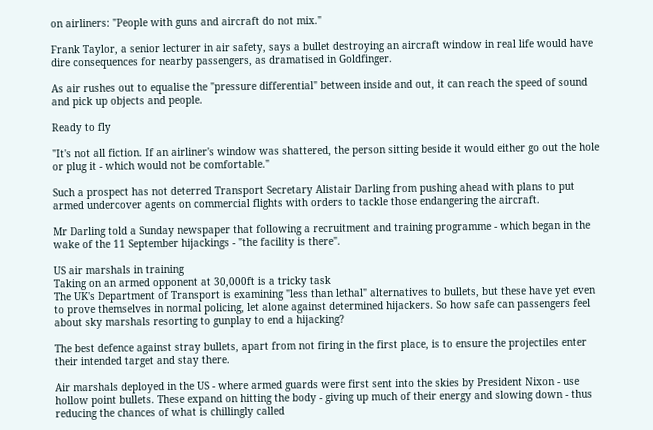on airliners: "People with guns and aircraft do not mix."

Frank Taylor, a senior lecturer in air safety, says a bullet destroying an aircraft window in real life would have dire consequences for nearby passengers, as dramatised in Goldfinger.

As air rushes out to equalise the "pressure differential" between inside and out, it can reach the speed of sound and pick up objects and people.

Ready to fly

"It's not all fiction. If an airliner's window was shattered, the person sitting beside it would either go out the hole or plug it - which would not be comfortable."

Such a prospect has not deterred Transport Secretary Alistair Darling from pushing ahead with plans to put armed undercover agents on commercial flights with orders to tackle those endangering the aircraft.

Mr Darling told a Sunday newspaper that following a recruitment and training programme - which began in the wake of the 11 September hijackings - "the facility is there".

US air marshals in training
Taking on an armed opponent at 30,000ft is a tricky task
The UK's Department of Transport is examining "less than lethal" alternatives to bullets, but these have yet even to prove themselves in normal policing, let alone against determined hijackers. So how safe can passengers feel about sky marshals resorting to gunplay to end a hijacking?

The best defence against stray bullets, apart from not firing in the first place, is to ensure the projectiles enter their intended target and stay there.

Air marshals deployed in the US - where armed guards were first sent into the skies by President Nixon - use hollow point bullets. These expand on hitting the body - giving up much of their energy and slowing down - thus reducing the chances of what is chillingly called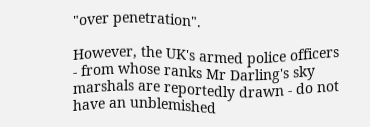"over penetration".

However, the UK's armed police officers - from whose ranks Mr Darling's sky marshals are reportedly drawn - do not have an unblemished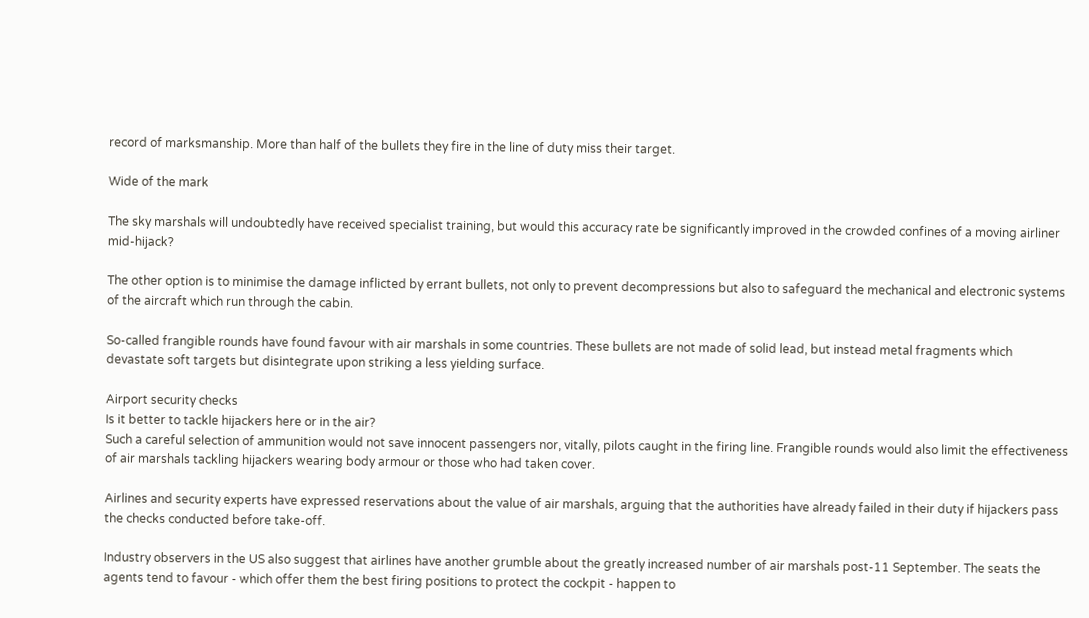record of marksmanship. More than half of the bullets they fire in the line of duty miss their target.

Wide of the mark

The sky marshals will undoubtedly have received specialist training, but would this accuracy rate be significantly improved in the crowded confines of a moving airliner mid-hijack?

The other option is to minimise the damage inflicted by errant bullets, not only to prevent decompressions but also to safeguard the mechanical and electronic systems of the aircraft which run through the cabin.

So-called frangible rounds have found favour with air marshals in some countries. These bullets are not made of solid lead, but instead metal fragments which devastate soft targets but disintegrate upon striking a less yielding surface.

Airport security checks
Is it better to tackle hijackers here or in the air?
Such a careful selection of ammunition would not save innocent passengers nor, vitally, pilots caught in the firing line. Frangible rounds would also limit the effectiveness of air marshals tackling hijackers wearing body armour or those who had taken cover.

Airlines and security experts have expressed reservations about the value of air marshals, arguing that the authorities have already failed in their duty if hijackers pass the checks conducted before take-off.

Industry observers in the US also suggest that airlines have another grumble about the greatly increased number of air marshals post-11 September. The seats the agents tend to favour - which offer them the best firing positions to protect the cockpit - happen to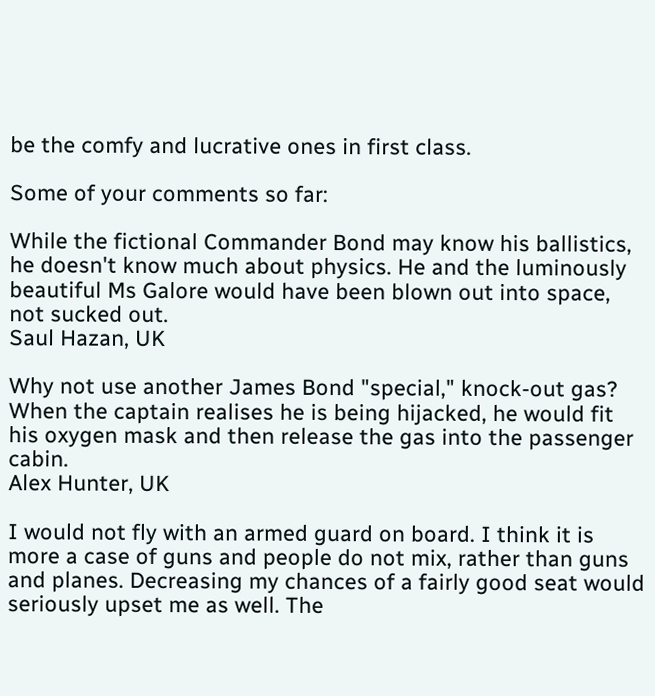be the comfy and lucrative ones in first class.

Some of your comments so far:

While the fictional Commander Bond may know his ballistics, he doesn't know much about physics. He and the luminously beautiful Ms Galore would have been blown out into space, not sucked out.
Saul Hazan, UK

Why not use another James Bond "special," knock-out gas? When the captain realises he is being hijacked, he would fit his oxygen mask and then release the gas into the passenger cabin.
Alex Hunter, UK

I would not fly with an armed guard on board. I think it is more a case of guns and people do not mix, rather than guns and planes. Decreasing my chances of a fairly good seat would seriously upset me as well. The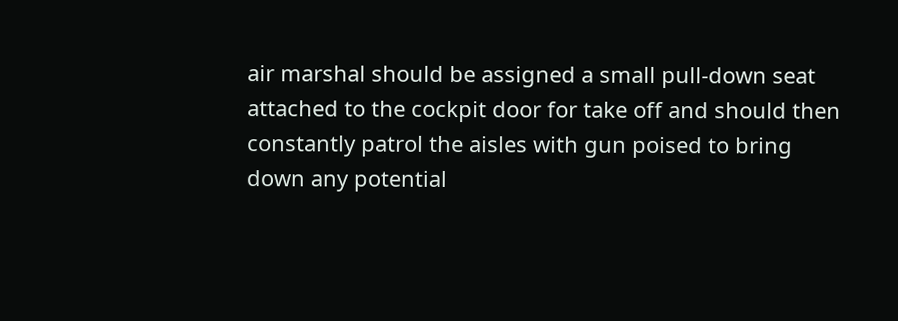air marshal should be assigned a small pull-down seat attached to the cockpit door for take off and should then constantly patrol the aisles with gun poised to bring down any potential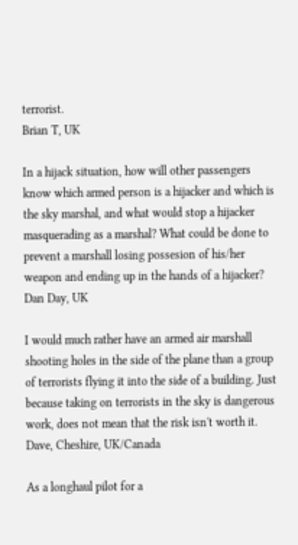terrorist.
Brian T, UK

In a hijack situation, how will other passengers know which armed person is a hijacker and which is the sky marshal, and what would stop a hijacker masquerading as a marshal? What could be done to prevent a marshall losing possesion of his/her weapon and ending up in the hands of a hijacker?
Dan Day, UK

I would much rather have an armed air marshall shooting holes in the side of the plane than a group of terrorists flying it into the side of a building. Just because taking on terrorists in the sky is dangerous work, does not mean that the risk isn't worth it.
Dave, Cheshire, UK/Canada

As a longhaul pilot for a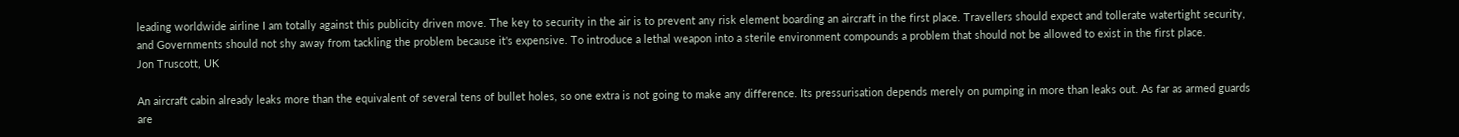leading worldwide airline I am totally against this publicity driven move. The key to security in the air is to prevent any risk element boarding an aircraft in the first place. Travellers should expect and tollerate watertight security, and Governments should not shy away from tackling the problem because it's expensive. To introduce a lethal weapon into a sterile environment compounds a problem that should not be allowed to exist in the first place.
Jon Truscott, UK

An aircraft cabin already leaks more than the equivalent of several tens of bullet holes, so one extra is not going to make any difference. Its pressurisation depends merely on pumping in more than leaks out. As far as armed guards are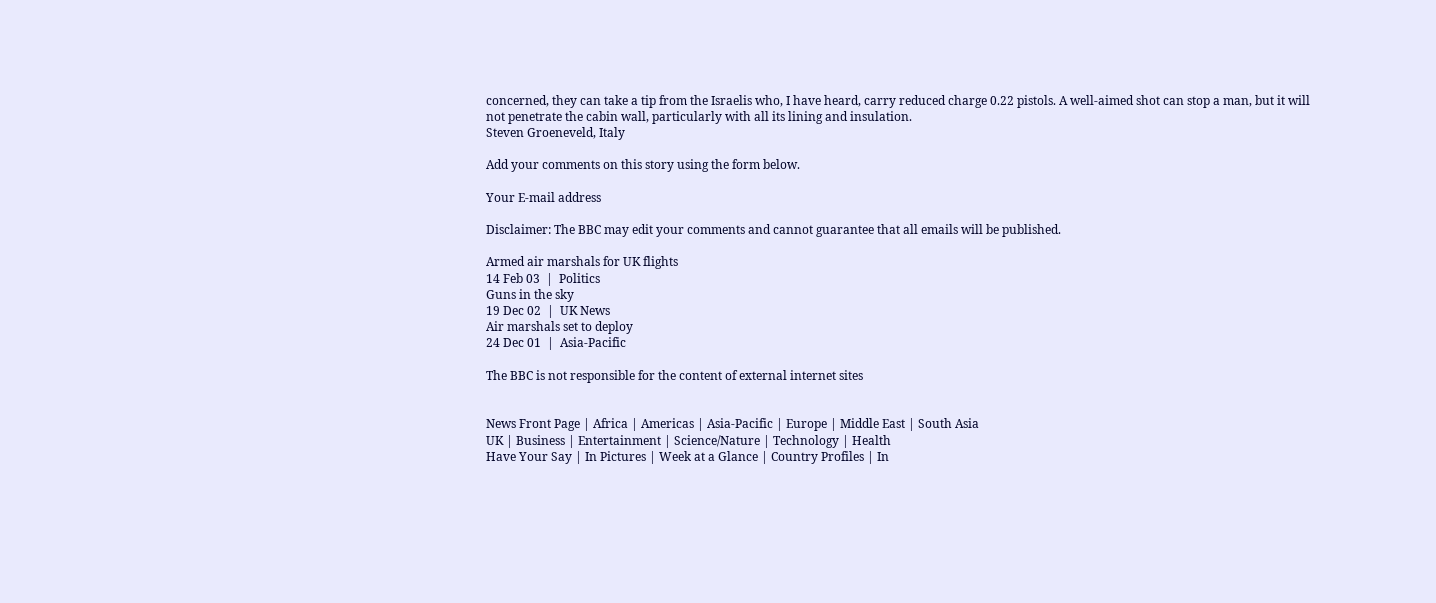concerned, they can take a tip from the Israelis who, I have heard, carry reduced charge 0.22 pistols. A well-aimed shot can stop a man, but it will not penetrate the cabin wall, particularly with all its lining and insulation.
Steven Groeneveld, Italy

Add your comments on this story using the form below.

Your E-mail address

Disclaimer: The BBC may edit your comments and cannot guarantee that all emails will be published.

Armed air marshals for UK flights
14 Feb 03  |  Politics
Guns in the sky
19 Dec 02  |  UK News
Air marshals set to deploy
24 Dec 01  |  Asia-Pacific

The BBC is not responsible for the content of external internet sites


News Front Page | Africa | Americas | Asia-Pacific | Europe | Middle East | South Asia
UK | Business | Entertainment | Science/Nature | Technology | Health
Have Your Say | In Pictures | Week at a Glance | Country Profiles | In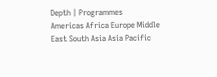Depth | Programmes
Americas Africa Europe Middle East South Asia Asia Pacific